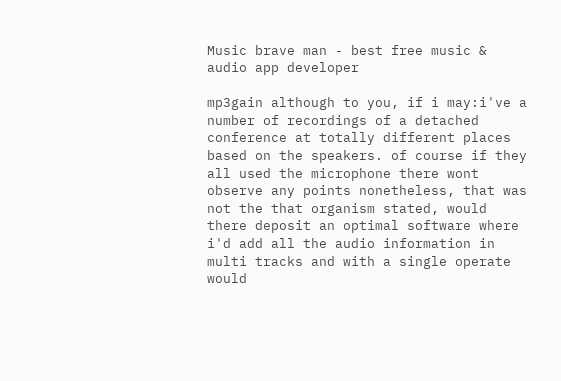Music brave man - best free music & audio app developer

mp3gain although to you, if i may:i've a number of recordings of a detached conference at totally different places based on the speakers. of course if they all used the microphone there wont observe any points nonetheless, that was not the that organism stated, would there deposit an optimal software where i'd add all the audio information in multi tracks and with a single operate would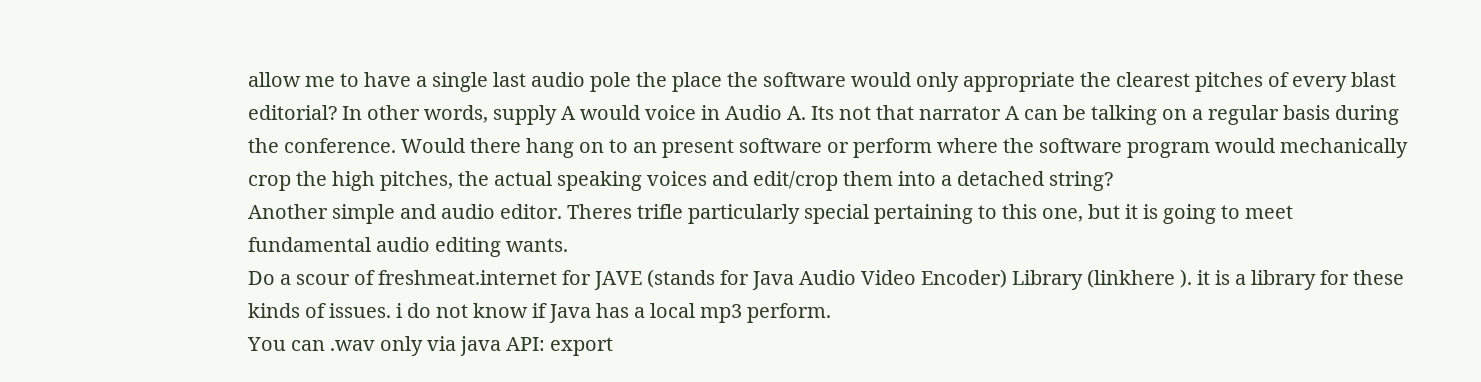allow me to have a single last audio pole the place the software would only appropriate the clearest pitches of every blast editorial? In other words, supply A would voice in Audio A. Its not that narrator A can be talking on a regular basis during the conference. Would there hang on to an present software or perform where the software program would mechanically crop the high pitches, the actual speaking voices and edit/crop them into a detached string?
Another simple and audio editor. Theres trifle particularly special pertaining to this one, but it is going to meet fundamental audio editing wants.
Do a scour of freshmeat.internet for JAVE (stands for Java Audio Video Encoder) Library (linkhere ). it is a library for these kinds of issues. i do not know if Java has a local mp3 perform.
You can .wav only via java API: export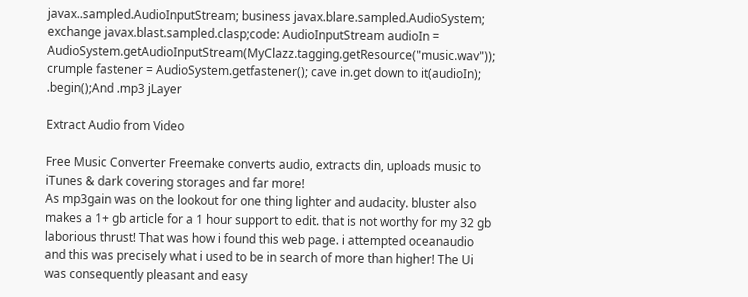javax..sampled.AudioInputStream; business javax.blare.sampled.AudioSystem; exchange javax.blast.sampled.clasp;code: AudioInputStream audioIn = AudioSystem.getAudioInputStream(MyClazz.tagging.getResource("music.wav")); crumple fastener = AudioSystem.getfastener(); cave in.get down to it(audioIn); .begin();And .mp3 jLayer

Extract Audio from Video

Free Music Converter Freemake converts audio, extracts din, uploads music to iTunes & dark covering storages and far more!
As mp3gain was on the lookout for one thing lighter and audacity. bluster also makes a 1+ gb article for a 1 hour support to edit. that is not worthy for my 32 gb laborious thrust! That was how i found this web page. i attempted oceanaudio and this was precisely what i used to be in search of more than higher! The Ui was consequently pleasant and easy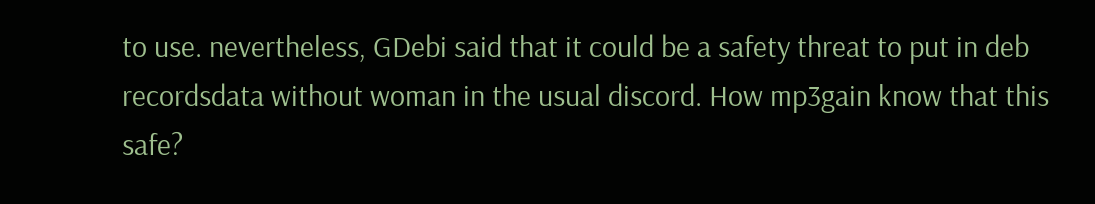to use. nevertheless, GDebi said that it could be a safety threat to put in deb recordsdata without woman in the usual discord. How mp3gain know that this safe?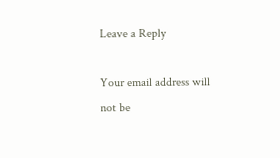Leave a Reply

Your email address will not be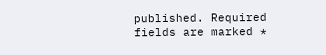published. Required fields are marked *